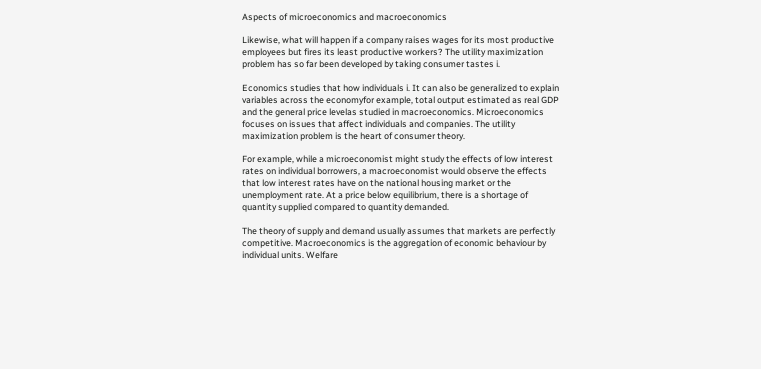Aspects of microeconomics and macroeconomics

Likewise, what will happen if a company raises wages for its most productive employees but fires its least productive workers? The utility maximization problem has so far been developed by taking consumer tastes i.

Economics studies that how individuals i. It can also be generalized to explain variables across the economyfor example, total output estimated as real GDP and the general price levelas studied in macroeconomics. Microeconomics focuses on issues that affect individuals and companies. The utility maximization problem is the heart of consumer theory.

For example, while a microeconomist might study the effects of low interest rates on individual borrowers, a macroeconomist would observe the effects that low interest rates have on the national housing market or the unemployment rate. At a price below equilibrium, there is a shortage of quantity supplied compared to quantity demanded.

The theory of supply and demand usually assumes that markets are perfectly competitive. Macroeconomics is the aggregation of economic behaviour by individual units. Welfare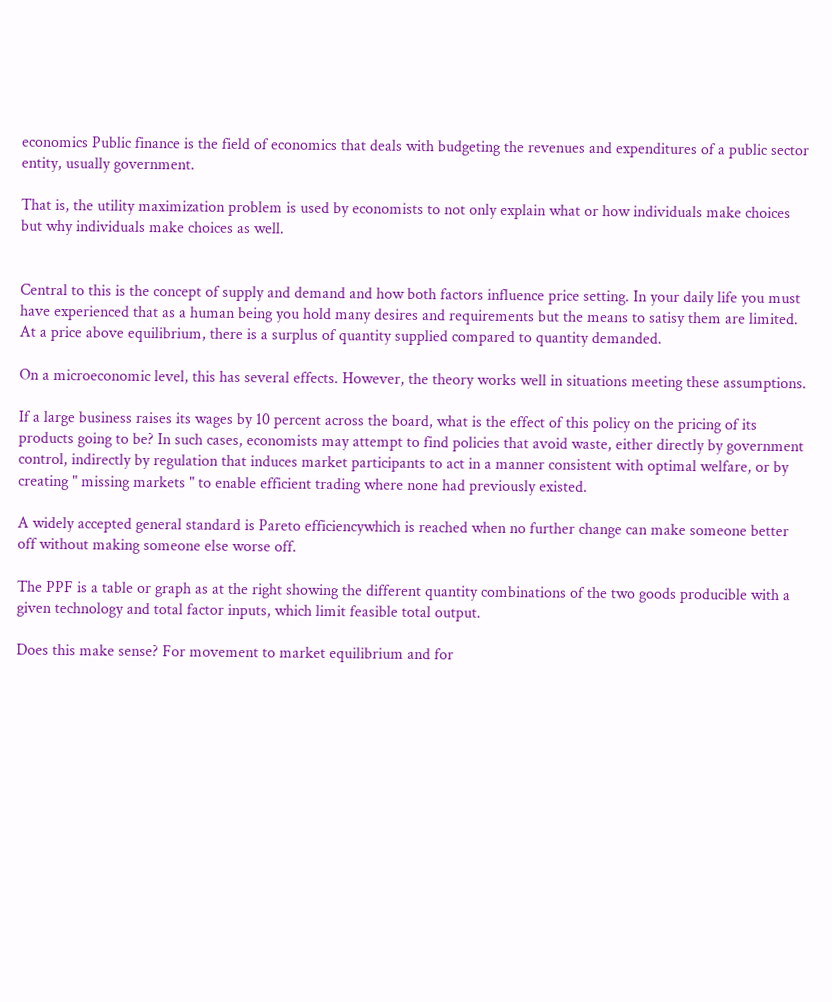economics Public finance is the field of economics that deals with budgeting the revenues and expenditures of a public sector entity, usually government.

That is, the utility maximization problem is used by economists to not only explain what or how individuals make choices but why individuals make choices as well.


Central to this is the concept of supply and demand and how both factors influence price setting. In your daily life you must have experienced that as a human being you hold many desires and requirements but the means to satisy them are limited. At a price above equilibrium, there is a surplus of quantity supplied compared to quantity demanded.

On a microeconomic level, this has several effects. However, the theory works well in situations meeting these assumptions.

If a large business raises its wages by 10 percent across the board, what is the effect of this policy on the pricing of its products going to be? In such cases, economists may attempt to find policies that avoid waste, either directly by government control, indirectly by regulation that induces market participants to act in a manner consistent with optimal welfare, or by creating " missing markets " to enable efficient trading where none had previously existed.

A widely accepted general standard is Pareto efficiencywhich is reached when no further change can make someone better off without making someone else worse off.

The PPF is a table or graph as at the right showing the different quantity combinations of the two goods producible with a given technology and total factor inputs, which limit feasible total output.

Does this make sense? For movement to market equilibrium and for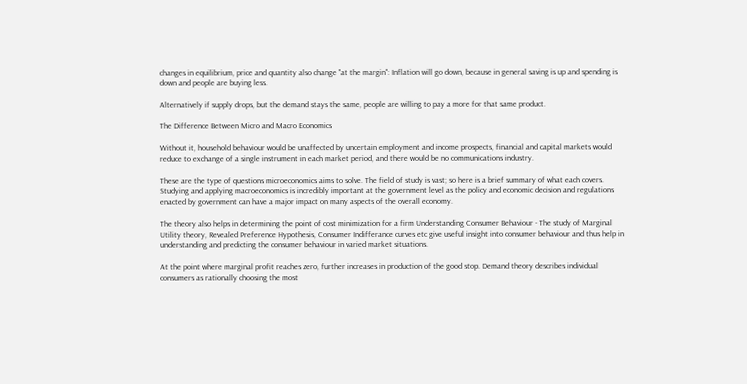changes in equilibrium, price and quantity also change "at the margin": Inflation will go down, because in general saving is up and spending is down and people are buying less.

Alternatively if supply drops, but the demand stays the same, people are willing to pay a more for that same product.

The Difference Between Micro and Macro Economics

Without it, household behaviour would be unaffected by uncertain employment and income prospects, financial and capital markets would reduce to exchange of a single instrument in each market period, and there would be no communications industry.

These are the type of questions microeconomics aims to solve. The field of study is vast; so here is a brief summary of what each covers. Studying and applying macroeconomics is incredibly important at the government level as the policy and economic decision and regulations enacted by government can have a major impact on many aspects of the overall economy.

The theory also helps in determining the point of cost minimization for a firm Understanding Consumer Behaviour - The study of Marginal Utility theory, Revealed Preference Hypothesis, Consumer Indifferance curves etc give useful insight into consumer behaviour and thus help in understanding and predicting the consumer behaviour in varied market situations.

At the point where marginal profit reaches zero, further increases in production of the good stop. Demand theory describes individual consumers as rationally choosing the most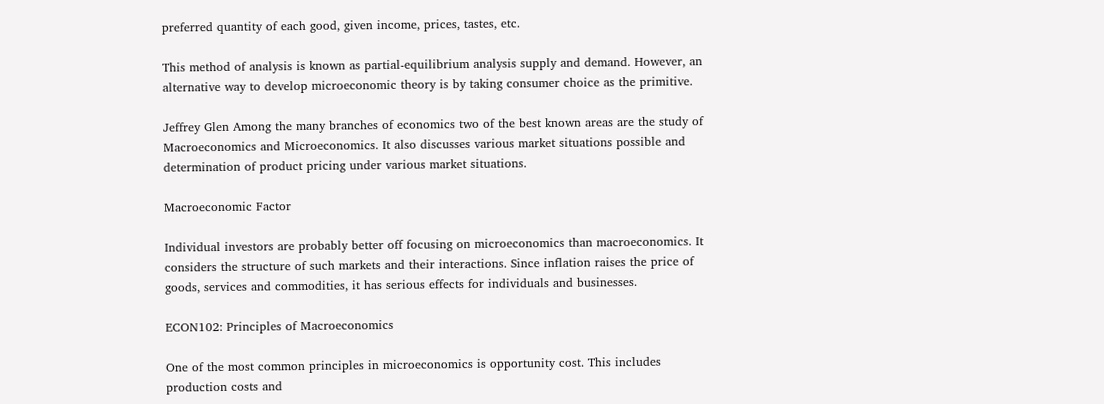preferred quantity of each good, given income, prices, tastes, etc.

This method of analysis is known as partial-equilibrium analysis supply and demand. However, an alternative way to develop microeconomic theory is by taking consumer choice as the primitive.

Jeffrey Glen Among the many branches of economics two of the best known areas are the study of Macroeconomics and Microeconomics. It also discusses various market situations possible and determination of product pricing under various market situations.

Macroeconomic Factor

Individual investors are probably better off focusing on microeconomics than macroeconomics. It considers the structure of such markets and their interactions. Since inflation raises the price of goods, services and commodities, it has serious effects for individuals and businesses.

ECON102: Principles of Macroeconomics

One of the most common principles in microeconomics is opportunity cost. This includes production costs and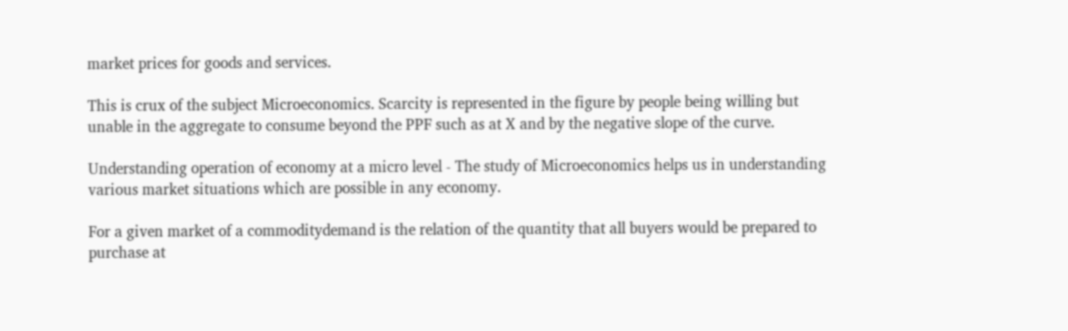market prices for goods and services.

This is crux of the subject Microeconomics. Scarcity is represented in the figure by people being willing but unable in the aggregate to consume beyond the PPF such as at X and by the negative slope of the curve.

Understanding operation of economy at a micro level - The study of Microeconomics helps us in understanding various market situations which are possible in any economy.

For a given market of a commoditydemand is the relation of the quantity that all buyers would be prepared to purchase at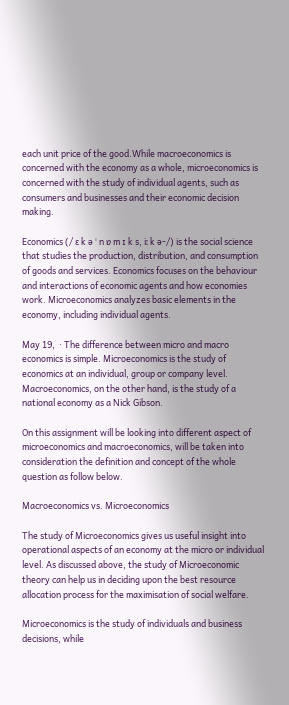each unit price of the good.While macroeconomics is concerned with the economy as a whole, microeconomics is concerned with the study of individual agents, such as consumers and businesses and their economic decision making.

Economics (/ ɛ k ə ˈ n ɒ m ɪ k s, iː k ə-/) is the social science that studies the production, distribution, and consumption of goods and services. Economics focuses on the behaviour and interactions of economic agents and how economies work. Microeconomics analyzes basic elements in the economy, including individual agents.

May 19,  · The difference between micro and macro economics is simple. Microeconomics is the study of economics at an individual, group or company level. Macroeconomics, on the other hand, is the study of a national economy as a Nick Gibson.

On this assignment will be looking into different aspect of microeconomics and macroeconomics, will be taken into consideration the definition and concept of the whole question as follow below.

Macroeconomics vs. Microeconomics

The study of Microeconomics gives us useful insight into operational aspects of an economy at the micro or individual level. As discussed above, the study of Microeconomic theory can help us in deciding upon the best resource allocation process for the maximisation of social welfare.

Microeconomics is the study of individuals and business decisions, while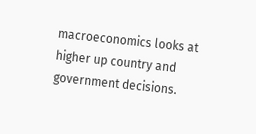macroeconomics looks at higher up country and government decisions.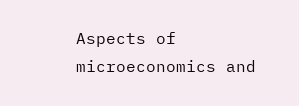Aspects of microeconomics and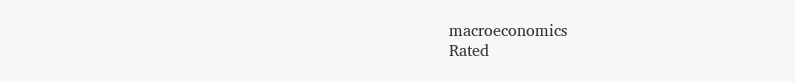macroeconomics
Rated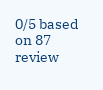0/5 based on 87 review